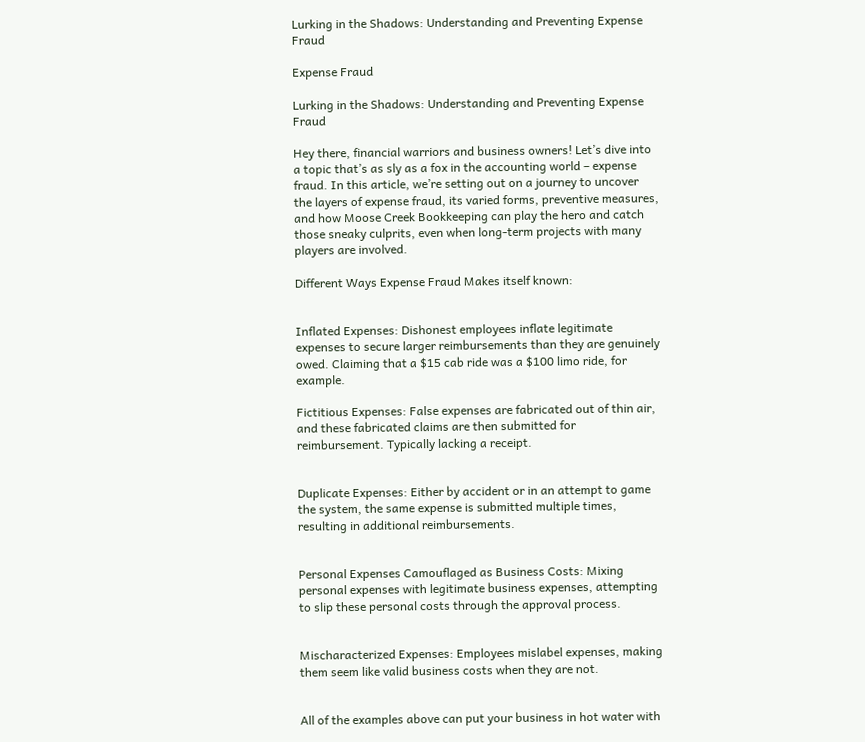Lurking in the Shadows: Understanding and Preventing Expense Fraud

Expense Fraud

Lurking in the Shadows: Understanding and Preventing Expense Fraud

Hey there, financial warriors and business owners! Let’s dive into a topic that’s as sly as a fox in the accounting world – expense fraud. In this article, we’re setting out on a journey to uncover the layers of expense fraud, its varied forms, preventive measures, and how Moose Creek Bookkeeping can play the hero and catch those sneaky culprits, even when long-term projects with many players are involved.

Different Ways Expense Fraud Makes itself known:


Inflated Expenses: Dishonest employees inflate legitimate expenses to secure larger reimbursements than they are genuinely owed. Claiming that a $15 cab ride was a $100 limo ride, for example.

Fictitious Expenses: False expenses are fabricated out of thin air, and these fabricated claims are then submitted for reimbursement. Typically lacking a receipt.


Duplicate Expenses: Either by accident or in an attempt to game the system, the same expense is submitted multiple times, resulting in additional reimbursements.


Personal Expenses Camouflaged as Business Costs: Mixing personal expenses with legitimate business expenses, attempting to slip these personal costs through the approval process.


Mischaracterized Expenses: Employees mislabel expenses, making them seem like valid business costs when they are not.


All of the examples above can put your business in hot water with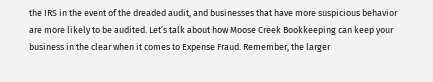the IRS in the event of the dreaded audit, and businesses that have more suspicious behavior are more likely to be audited. Let’s talk about how Moose Creek Bookkeeping can keep your business in the clear when it comes to Expense Fraud. Remember, the larger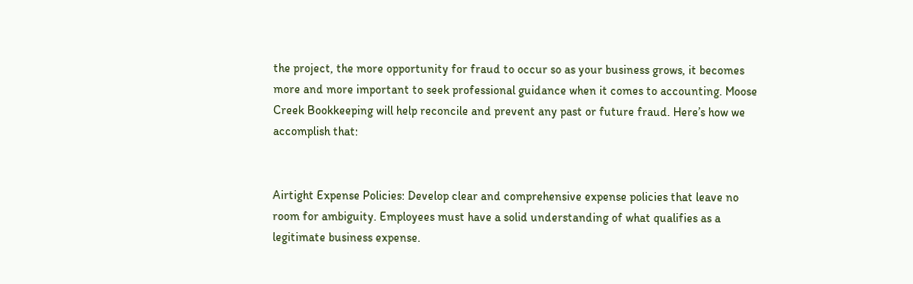the project, the more opportunity for fraud to occur so as your business grows, it becomes more and more important to seek professional guidance when it comes to accounting. Moose Creek Bookkeeping will help reconcile and prevent any past or future fraud. Here’s how we accomplish that:


Airtight Expense Policies: Develop clear and comprehensive expense policies that leave no room for ambiguity. Employees must have a solid understanding of what qualifies as a legitimate business expense.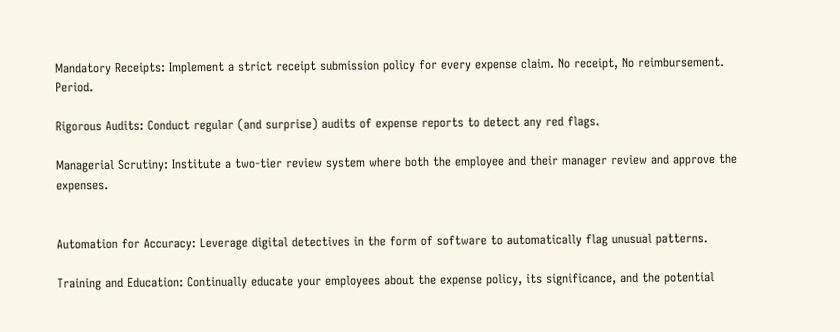Mandatory Receipts: Implement a strict receipt submission policy for every expense claim. No receipt, No reimbursement. Period.

Rigorous Audits: Conduct regular (and surprise) audits of expense reports to detect any red flags.

Managerial Scrutiny: Institute a two-tier review system where both the employee and their manager review and approve the expenses.


Automation for Accuracy: Leverage digital detectives in the form of software to automatically flag unusual patterns.

Training and Education: Continually educate your employees about the expense policy, its significance, and the potential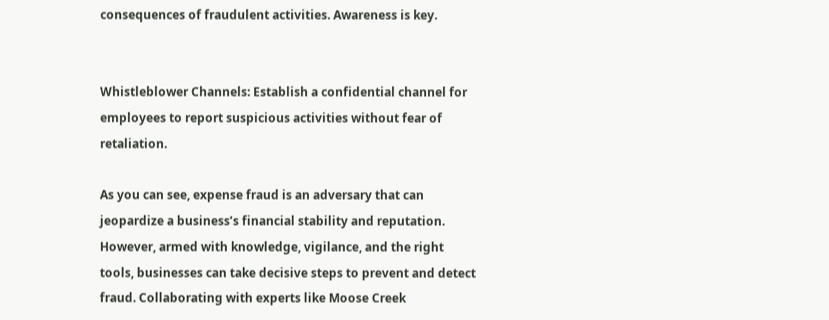consequences of fraudulent activities. Awareness is key.


Whistleblower Channels: Establish a confidential channel for employees to report suspicious activities without fear of retaliation.

As you can see, expense fraud is an adversary that can jeopardize a business’s financial stability and reputation. However, armed with knowledge, vigilance, and the right tools, businesses can take decisive steps to prevent and detect fraud. Collaborating with experts like Moose Creek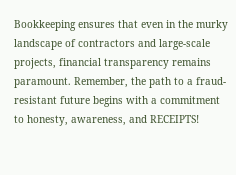Bookkeeping ensures that even in the murky landscape of contractors and large-scale projects, financial transparency remains paramount. Remember, the path to a fraud-resistant future begins with a commitment to honesty, awareness, and RECEIPTS!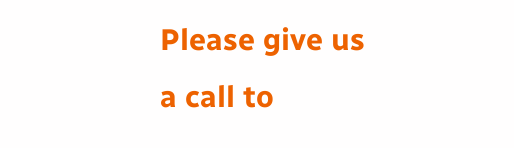Please give us a call to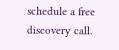schedule a free discovery call.